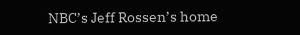NBC’s Jeff Rossen’s home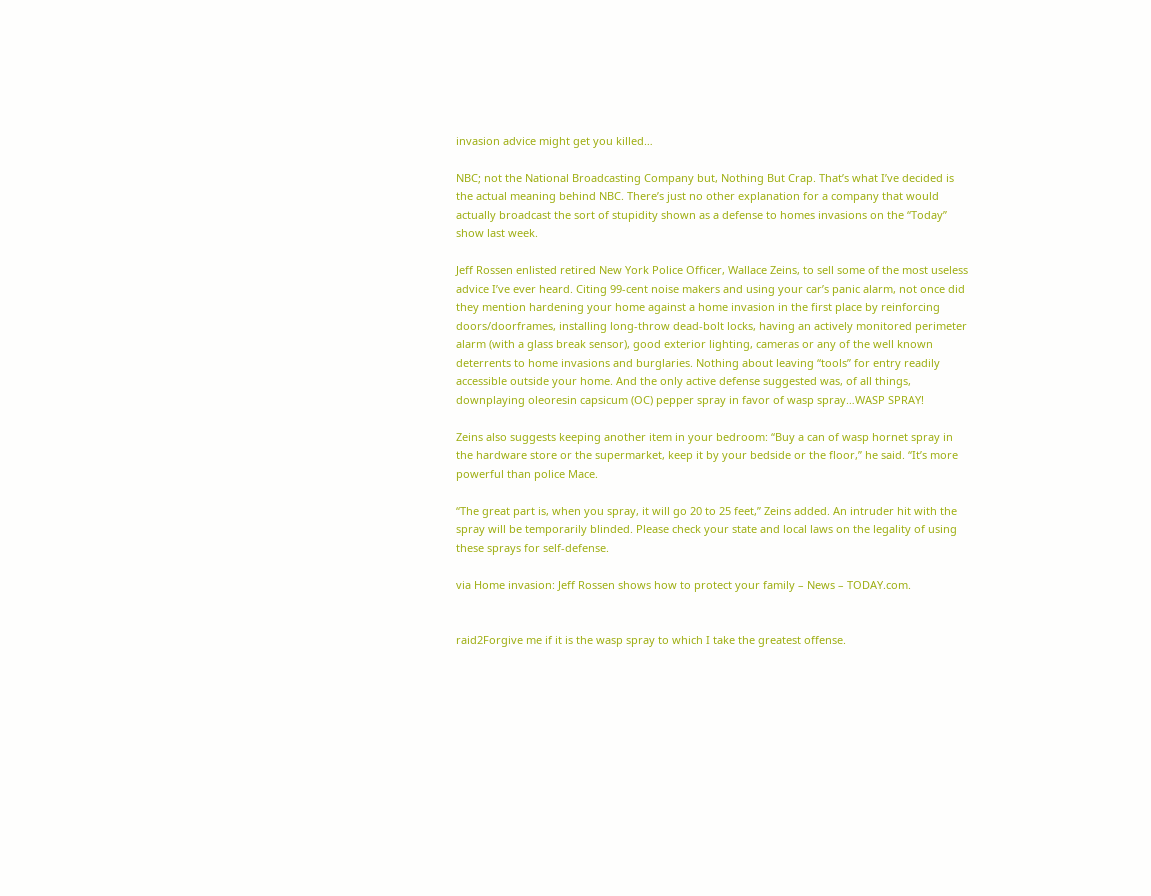invasion advice might get you killed…

NBC; not the National Broadcasting Company but, Nothing But Crap. That’s what I’ve decided is the actual meaning behind NBC. There’s just no other explanation for a company that would actually broadcast the sort of stupidity shown as a defense to homes invasions on the “Today” show last week.

Jeff Rossen enlisted retired New York Police Officer, Wallace Zeins, to sell some of the most useless advice I’ve ever heard. Citing 99-cent noise makers and using your car’s panic alarm, not once did they mention hardening your home against a home invasion in the first place by reinforcing doors/doorframes, installing long-throw dead-bolt locks, having an actively monitored perimeter alarm (with a glass break sensor), good exterior lighting, cameras or any of the well known deterrents to home invasions and burglaries. Nothing about leaving “tools” for entry readily accessible outside your home. And the only active defense suggested was, of all things, downplaying oleoresin capsicum (OC) pepper spray in favor of wasp spray…WASP SPRAY!

Zeins also suggests keeping another item in your bedroom: “Buy a can of wasp hornet spray in the hardware store or the supermarket, keep it by your bedside or the floor,” he said. “It’s more powerful than police Mace.

“The great part is, when you spray, it will go 20 to 25 feet,” Zeins added. An intruder hit with the spray will be temporarily blinded. Please check your state and local laws on the legality of using these sprays for self-defense.

via Home invasion: Jeff Rossen shows how to protect your family – News – TODAY.com.


raid2Forgive me if it is the wasp spray to which I take the greatest offense.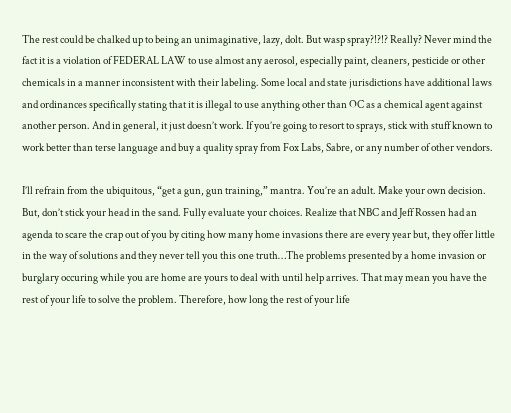The rest could be chalked up to being an unimaginative, lazy, dolt. But wasp spray?!?!? Really? Never mind the fact it is a violation of FEDERAL LAW to use almost any aerosol, especially paint, cleaners, pesticide or other chemicals in a manner inconsistent with their labeling. Some local and state jurisdictions have additional laws and ordinances specifically stating that it is illegal to use anything other than OC as a chemical agent against another person. And in general, it just doesn’t work. If you’re going to resort to sprays, stick with stuff known to work better than terse language and buy a quality spray from Fox Labs, Sabre, or any number of other vendors.

I’ll refrain from the ubiquitous, “get a gun, gun training,” mantra. You’re an adult. Make your own decision. But, don’t stick your head in the sand. Fully evaluate your choices. Realize that NBC and Jeff Rossen had an agenda to scare the crap out of you by citing how many home invasions there are every year but, they offer little in the way of solutions and they never tell you this one truth…The problems presented by a home invasion or burglary occuring while you are home are yours to deal with until help arrives. That may mean you have the rest of your life to solve the problem. Therefore, how long the rest of your life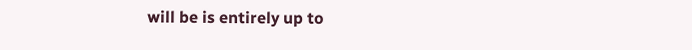will be is entirely up to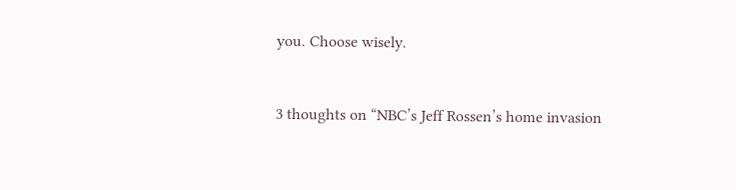you. Choose wisely.


3 thoughts on “NBC’s Jeff Rossen’s home invasion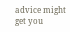advice might get you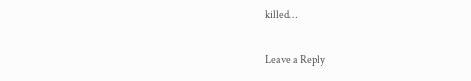killed…

Leave a Reply